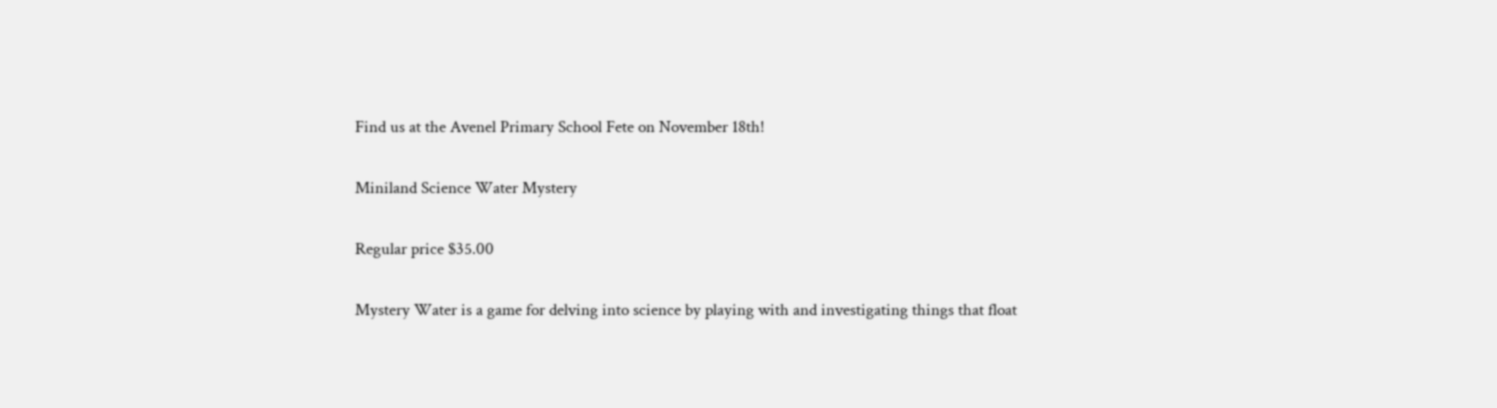Find us at the Avenel Primary School Fete on November 18th!

Miniland Science Water Mystery

Regular price $35.00

Mystery Water is a game for delving into science by playing with and investigating things that float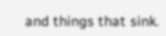and things that sink.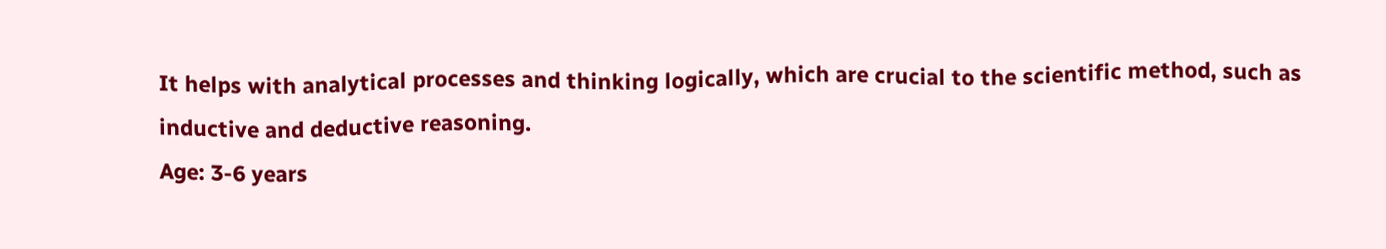It helps with analytical processes and thinking logically, which are crucial to the scientific method, such as inductive and deductive reasoning.
Age: 3-6 years